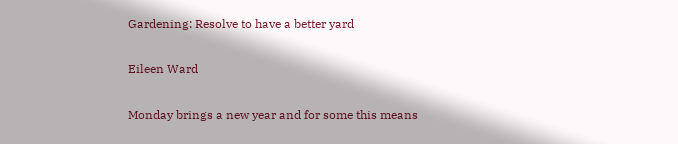Gardening: Resolve to have a better yard

Eileen Ward

Monday brings a new year and for some this means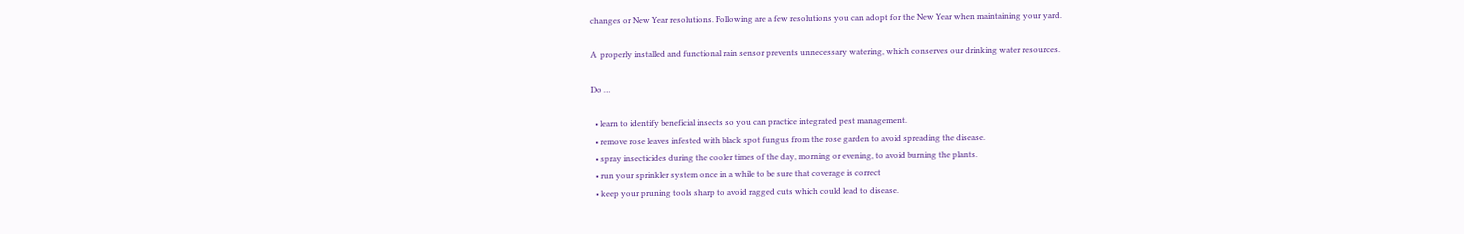changes or New Year resolutions. Following are a few resolutions you can adopt for the New Year when maintaining your yard.

A  properly installed and functional rain sensor prevents unnecessary watering, which conserves our drinking water resources.

Do …

  • learn to identify beneficial insects so you can practice integrated pest management.
  • remove rose leaves infested with black spot fungus from the rose garden to avoid spreading the disease.
  • spray insecticides during the cooler times of the day, morning or evening, to avoid burning the plants.
  • run your sprinkler system once in a while to be sure that coverage is correct
  • keep your pruning tools sharp to avoid ragged cuts which could lead to disease.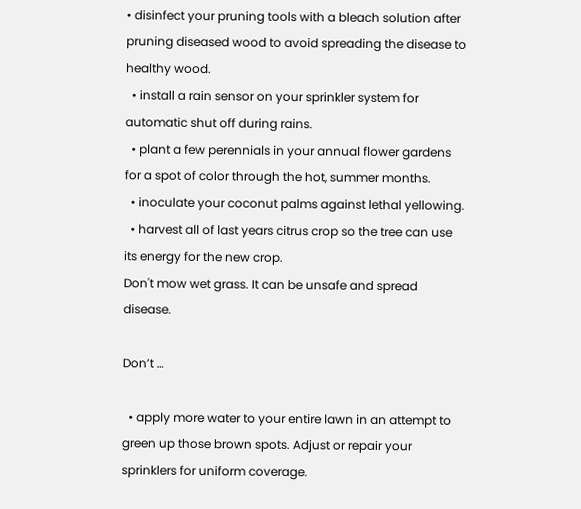• disinfect your pruning tools with a bleach solution after pruning diseased wood to avoid spreading the disease to healthy wood.
  • install a rain sensor on your sprinkler system for automatic shut off during rains.
  • plant a few perennials in your annual flower gardens for a spot of color through the hot, summer months.
  • inoculate your coconut palms against lethal yellowing.
  • harvest all of last years citrus crop so the tree can use its energy for the new crop.
Don't mow wet grass. It can be unsafe and spread disease.

Don’t …

  • apply more water to your entire lawn in an attempt to green up those brown spots. Adjust or repair your sprinklers for uniform coverage.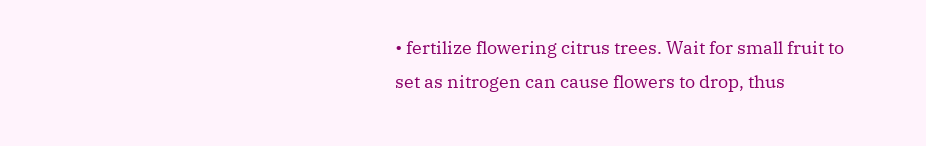• fertilize flowering citrus trees. Wait for small fruit to set as nitrogen can cause flowers to drop, thus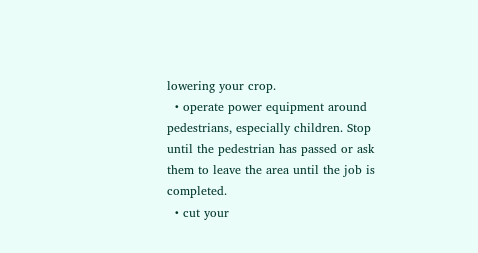lowering your crop.
  • operate power equipment around pedestrians, especially children. Stop until the pedestrian has passed or ask them to leave the area until the job is completed.
  • cut your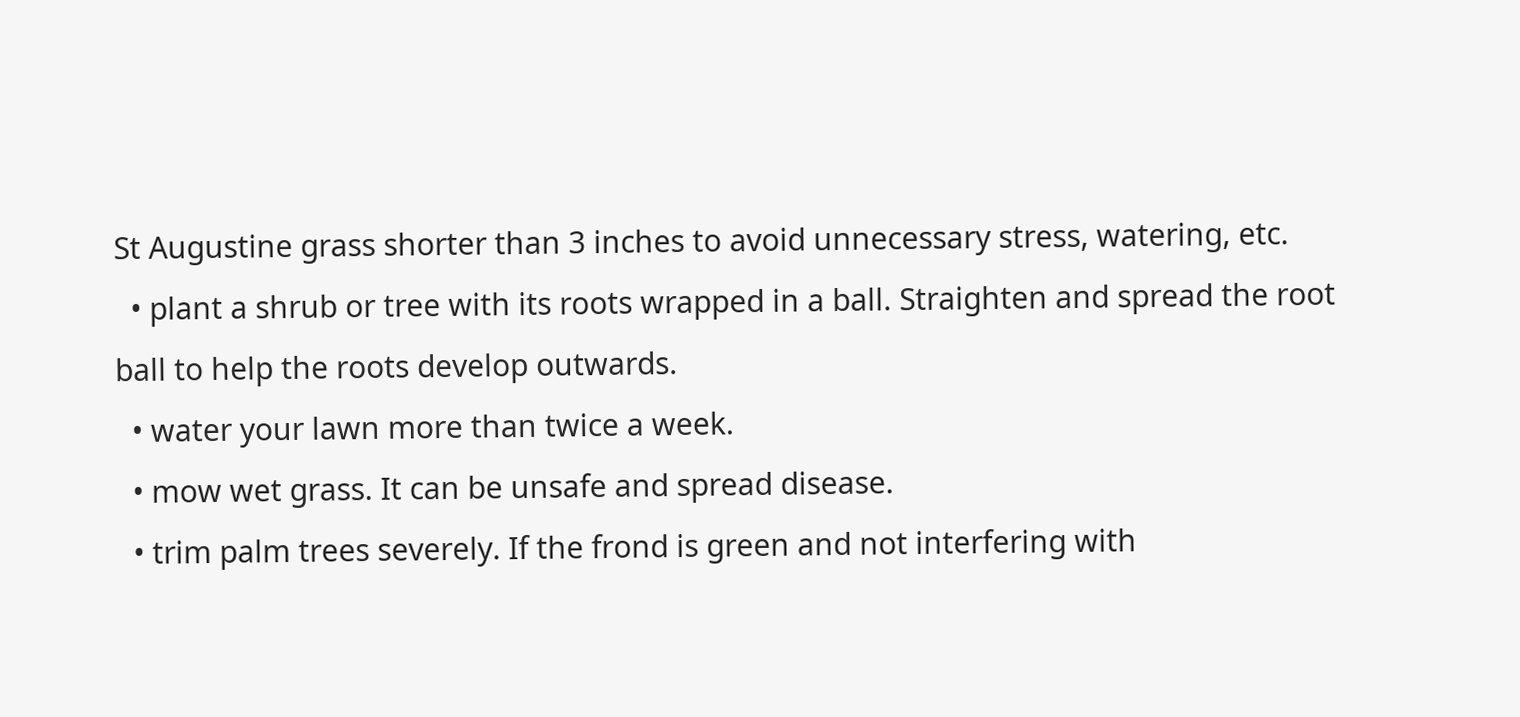St Augustine grass shorter than 3 inches to avoid unnecessary stress, watering, etc.
  • plant a shrub or tree with its roots wrapped in a ball. Straighten and spread the root ball to help the roots develop outwards.
  • water your lawn more than twice a week.
  • mow wet grass. It can be unsafe and spread disease.
  • trim palm trees severely. If the frond is green and not interfering with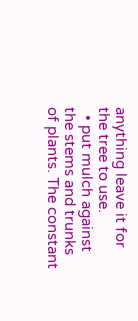anything leave it for the tree to use.
  • put mulch against the stems and trunks of plants. The constant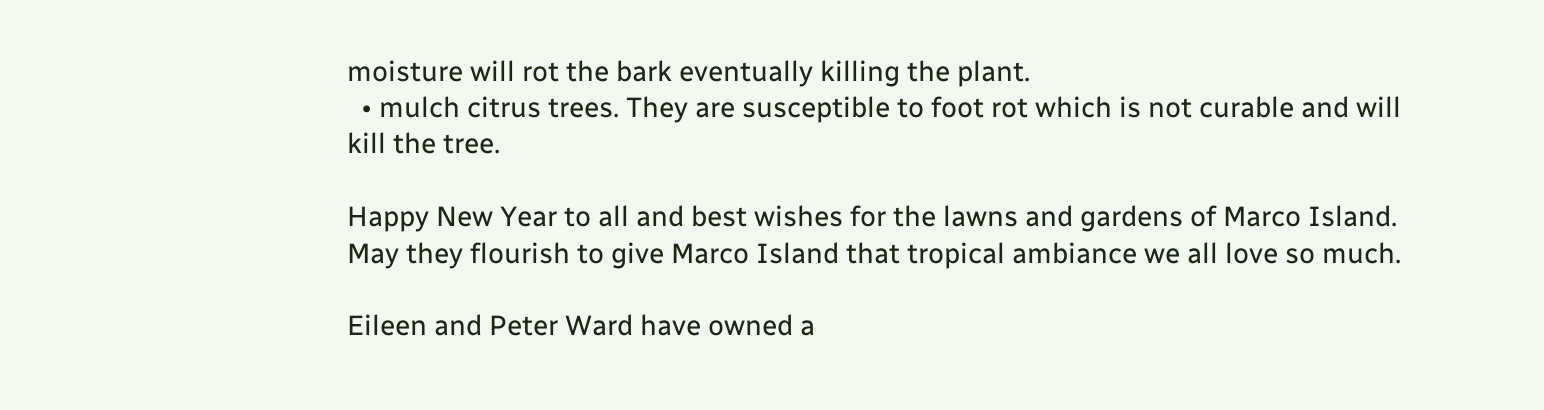moisture will rot the bark eventually killing the plant.
  • mulch citrus trees. They are susceptible to foot rot which is not curable and will kill the tree.

Happy New Year to all and best wishes for the lawns and gardens of Marco Island. May they flourish to give Marco Island that tropical ambiance we all love so much.

Eileen and Peter Ward have owned a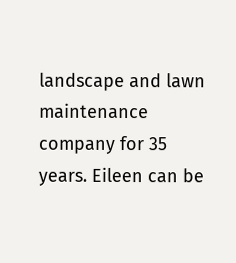landscape and lawn maintenance company for 35 years. Eileen can be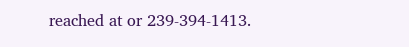reached at or 239-394-1413.